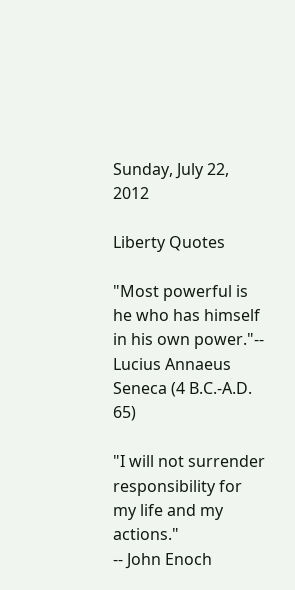Sunday, July 22, 2012

Liberty Quotes

"Most powerful is he who has himself in his own power."-- Lucius Annaeus Seneca (4 B.C.-A.D. 65)

"I will not surrender responsibility for my life and my actions."
-- John Enoch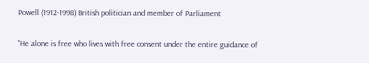Powell (1912-1998) British politician and member of Parliament

"He alone is free who lives with free consent under the entire guidance of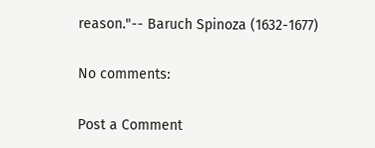reason."-- Baruch Spinoza (1632-1677)

No comments:

Post a Comment